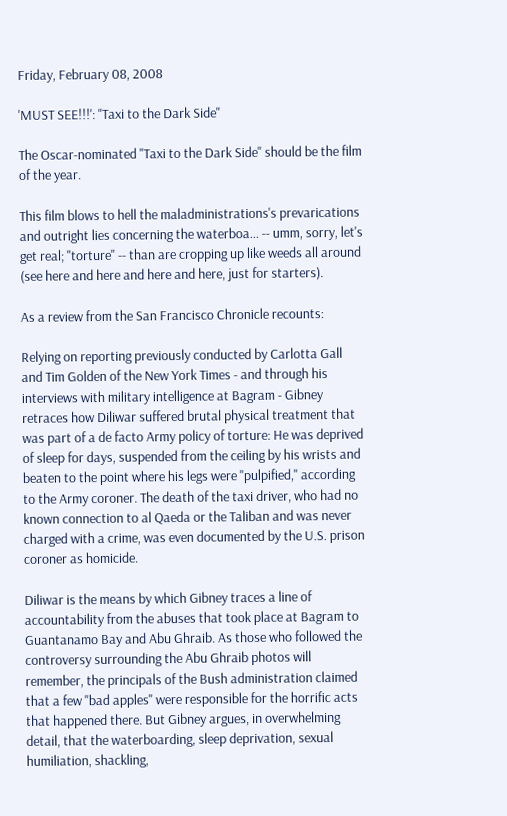Friday, February 08, 2008

'MUST SEE!!!': "Taxi to the Dark Side"

The Oscar-nominated "Taxi to the Dark Side" should be the film of the year.

This film blows to hell the maladministrations's prevarications and outright lies concerning the waterboa... -- umm, sorry, let's get real; "torture" -- than are cropping up like weeds all around (see here and here and here and here, just for starters).

As a review from the San Francisco Chronicle recounts:

Relying on reporting previously conducted by Carlotta Gall and Tim Golden of the New York Times - and through his interviews with military intelligence at Bagram - Gibney retraces how Diliwar suffered brutal physical treatment that was part of a de facto Army policy of torture: He was deprived of sleep for days, suspended from the ceiling by his wrists and beaten to the point where his legs were "pulpified," according to the Army coroner. The death of the taxi driver, who had no known connection to al Qaeda or the Taliban and was never charged with a crime, was even documented by the U.S. prison coroner as homicide.

Diliwar is the means by which Gibney traces a line of accountability from the abuses that took place at Bagram to Guantanamo Bay and Abu Ghraib. As those who followed the controversy surrounding the Abu Ghraib photos will remember, the principals of the Bush administration claimed that a few "bad apples" were responsible for the horrific acts that happened there. But Gibney argues, in overwhelming detail, that the waterboarding, sleep deprivation, sexual humiliation, shackling,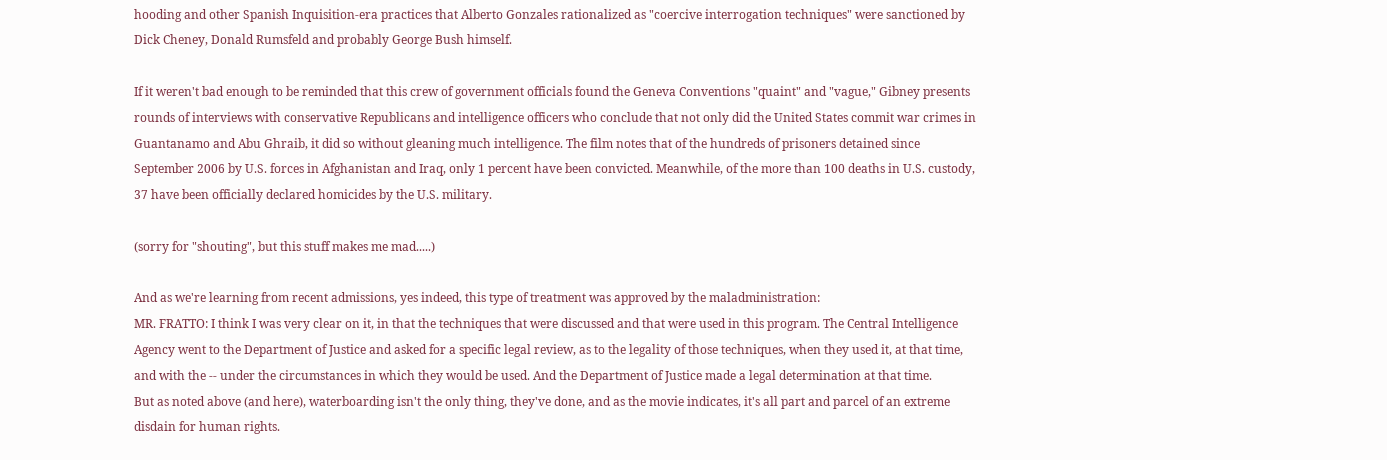hooding and other Spanish Inquisition-era practices that Alberto Gonzales rationalized as "coercive interrogation techniques" were sanctioned by Dick Cheney, Donald Rumsfeld and probably George Bush himself.

If it weren't bad enough to be reminded that this crew of government officials found the Geneva Conventions "quaint" and "vague," Gibney presents rounds of interviews with conservative Republicans and intelligence officers who conclude that not only did the United States commit war crimes in Guantanamo and Abu Ghraib, it did so without gleaning much intelligence. The film notes that of the hundreds of prisoners detained since September 2006 by U.S. forces in Afghanistan and Iraq, only 1 percent have been convicted. Meanwhile, of the more than 100 deaths in U.S. custody, 37 have been officially declared homicides by the U.S. military.

(sorry for "shouting", but this stuff makes me mad.....)

And as we're learning from recent admissions, yes indeed, this type of treatment was approved by the maladministration:
MR. FRATTO: I think I was very clear on it, in that the techniques that were discussed and that were used in this program. The Central Intelligence Agency went to the Department of Justice and asked for a specific legal review, as to the legality of those techniques, when they used it, at that time, and with the -- under the circumstances in which they would be used. And the Department of Justice made a legal determination at that time.
But as noted above (and here), waterboarding isn't the only thing, they've done, and as the movie indicates, it's all part and parcel of an extreme disdain for human rights.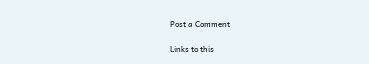Post a Comment

Links to this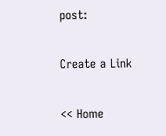post:

Create a Link

<< Home